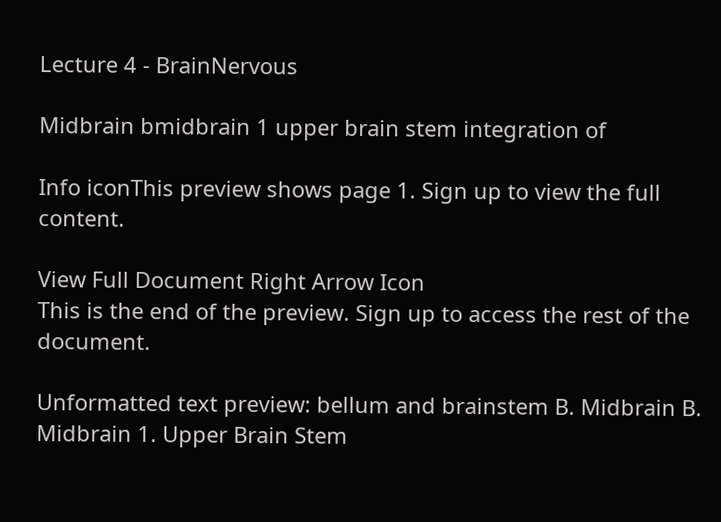Lecture 4 - BrainNervous

Midbrain bmidbrain 1 upper brain stem integration of

Info iconThis preview shows page 1. Sign up to view the full content.

View Full Document Right Arrow Icon
This is the end of the preview. Sign up to access the rest of the document.

Unformatted text preview: bellum and brainstem B. Midbrain B. Midbrain 1. Upper Brain Stem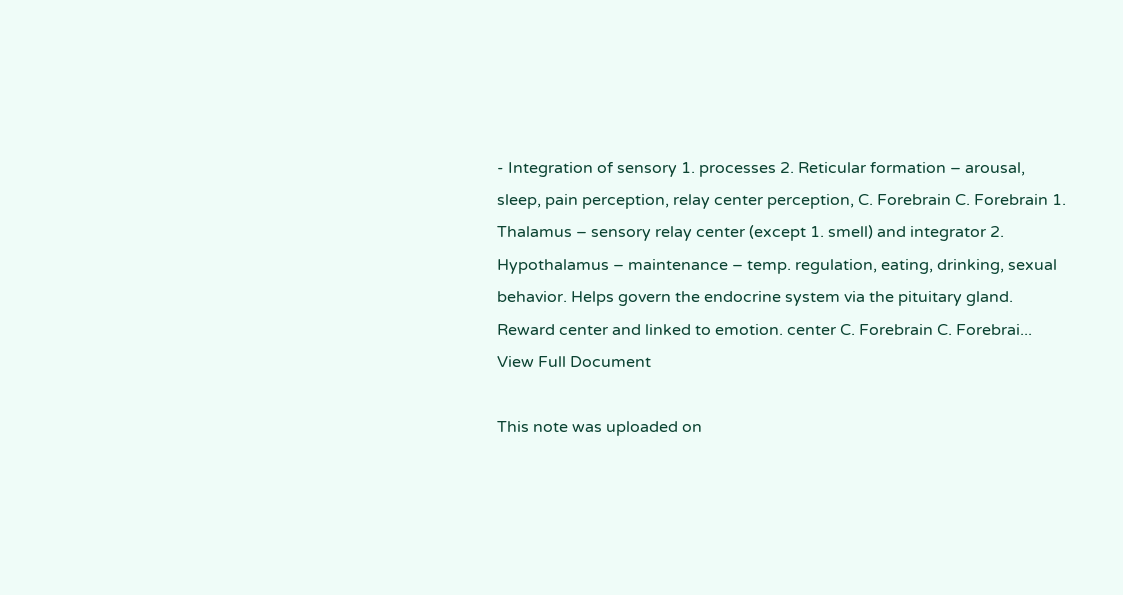- Integration of sensory 1. processes 2. Reticular formation – arousal, sleep, pain perception, relay center perception, C. Forebrain C. Forebrain 1. Thalamus – sensory relay center (except 1. smell) and integrator 2. Hypothalamus – maintenance – temp. regulation, eating, drinking, sexual behavior. Helps govern the endocrine system via the pituitary gland. Reward center and linked to emotion. center C. Forebrain C. Forebrai...
View Full Document

This note was uploaded on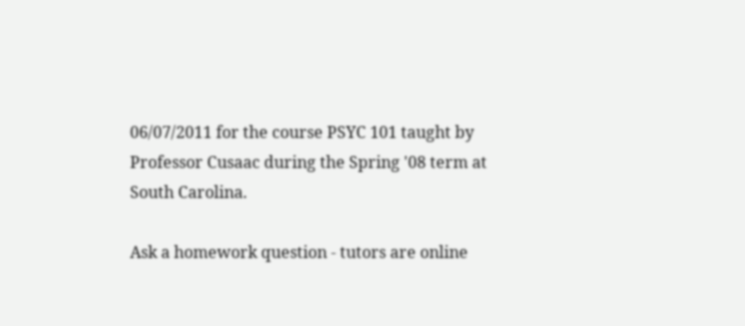06/07/2011 for the course PSYC 101 taught by Professor Cusaac during the Spring '08 term at South Carolina.

Ask a homework question - tutors are online